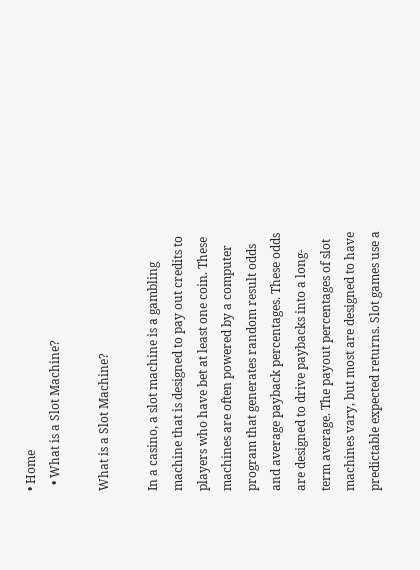• Home
  • What is a Slot Machine?

What is a Slot Machine?

In a casino, a slot machine is a gambling machine that is designed to pay out credits to players who have bet at least one coin. These machines are often powered by a computer program that generates random result odds and average payback percentages. These odds are designed to drive paybacks into a long-term average. The payout percentages of slot machines vary, but most are designed to have predictable expected returns. Slot games use a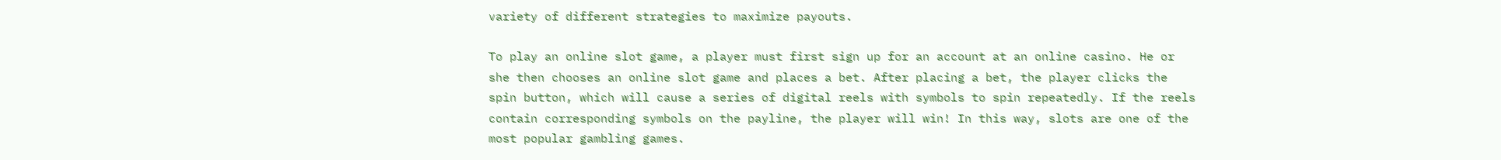variety of different strategies to maximize payouts.

To play an online slot game, a player must first sign up for an account at an online casino. He or she then chooses an online slot game and places a bet. After placing a bet, the player clicks the spin button, which will cause a series of digital reels with symbols to spin repeatedly. If the reels contain corresponding symbols on the payline, the player will win! In this way, slots are one of the most popular gambling games.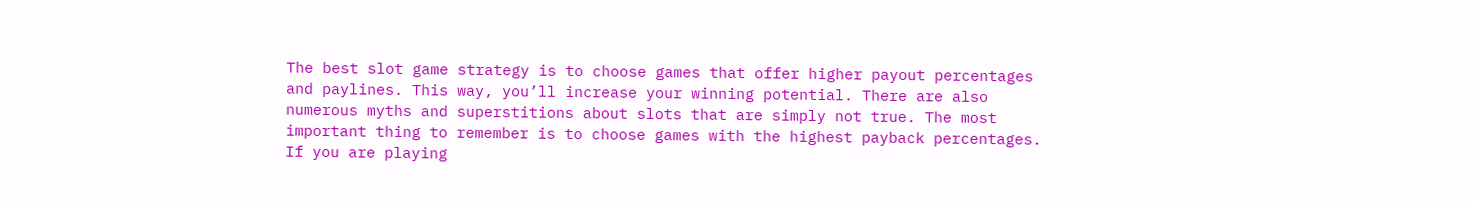The best slot game strategy is to choose games that offer higher payout percentages and paylines. This way, you’ll increase your winning potential. There are also numerous myths and superstitions about slots that are simply not true. The most important thing to remember is to choose games with the highest payback percentages. If you are playing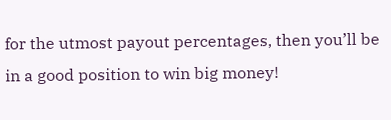for the utmost payout percentages, then you’ll be in a good position to win big money!